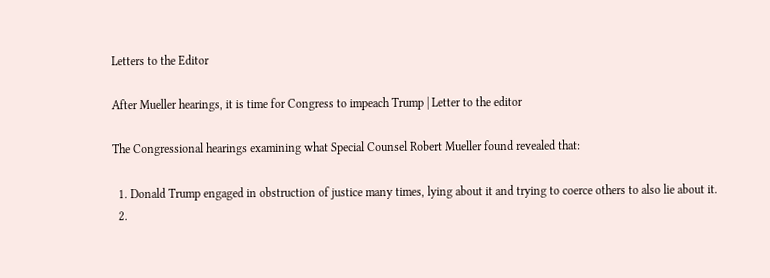Letters to the Editor

After Mueller hearings, it is time for Congress to impeach Trump | Letter to the editor

The Congressional hearings examining what Special Counsel Robert Mueller found revealed that:

  1. Donald Trump engaged in obstruction of justice many times, lying about it and trying to coerce others to also lie about it.
  2.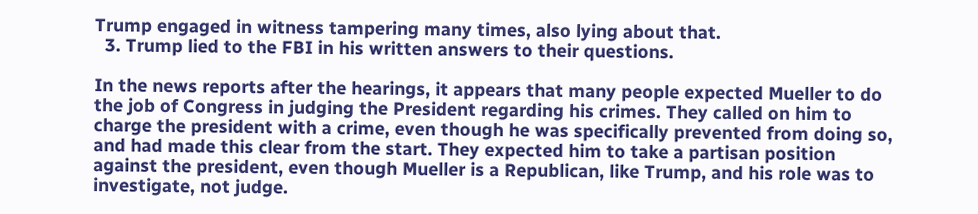Trump engaged in witness tampering many times, also lying about that.
  3. Trump lied to the FBI in his written answers to their questions.

In the news reports after the hearings, it appears that many people expected Mueller to do the job of Congress in judging the President regarding his crimes. They called on him to charge the president with a crime, even though he was specifically prevented from doing so, and had made this clear from the start. They expected him to take a partisan position against the president, even though Mueller is a Republican, like Trump, and his role was to investigate, not judge.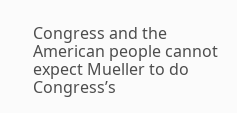Congress and the American people cannot expect Mueller to do Congress’s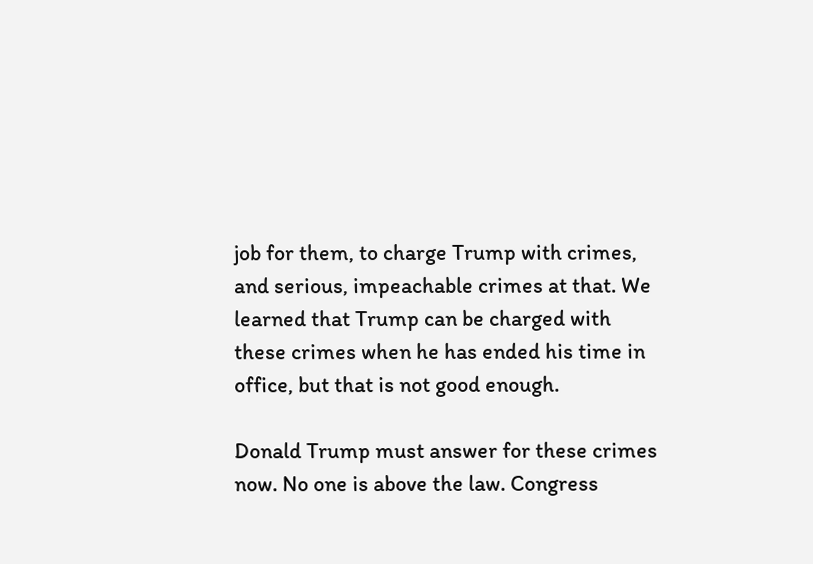job for them, to charge Trump with crimes, and serious, impeachable crimes at that. We learned that Trump can be charged with these crimes when he has ended his time in office, but that is not good enough.

Donald Trump must answer for these crimes now. No one is above the law. Congress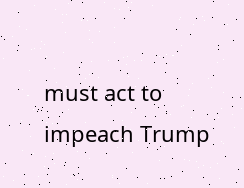must act to impeach Trump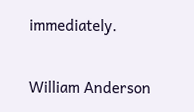immediately.

William Anderson